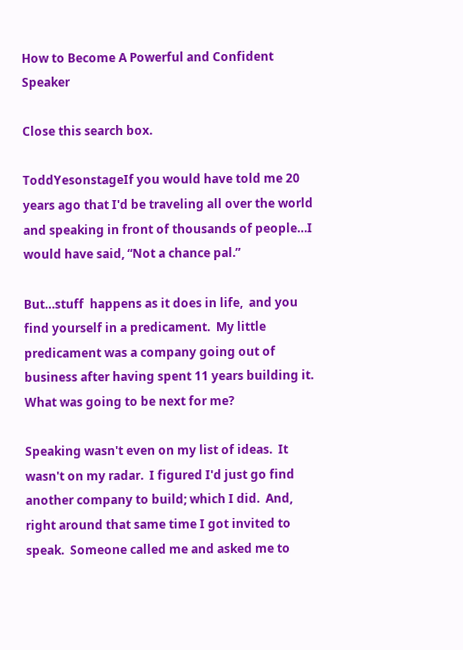How to Become A Powerful and Confident Speaker

Close this search box.

ToddYesonstageIf you would have told me 20 years ago that I'd be traveling all over the world and speaking in front of thousands of people…I would have said, “Not a chance pal.”

But…stuff  happens as it does in life,  and you find yourself in a predicament.  My little predicament was a company going out of business after having spent 11 years building it.  What was going to be next for me?

Speaking wasn't even on my list of ideas.  It wasn't on my radar.  I figured I'd just go find another company to build; which I did.  And, right around that same time I got invited to speak.  Someone called me and asked me to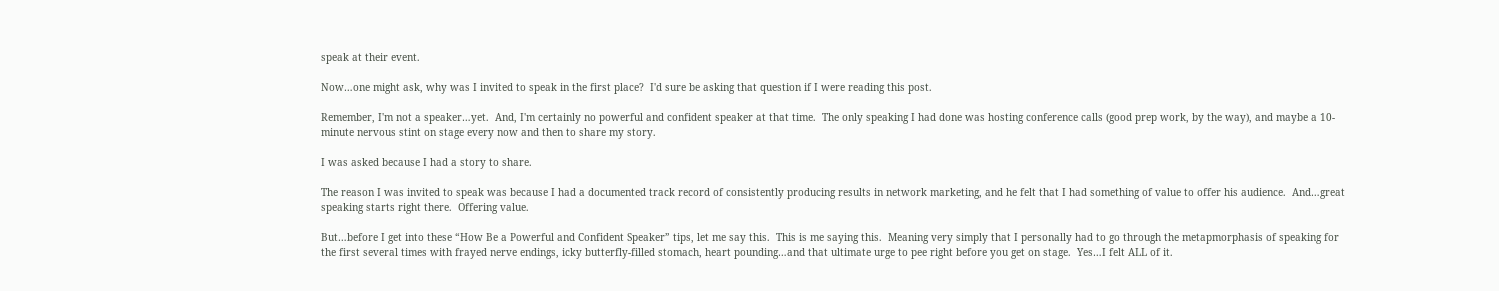speak at their event.

Now…one might ask, why was I invited to speak in the first place?  I'd sure be asking that question if I were reading this post.

Remember, I'm not a speaker…yet.  And, I'm certainly no powerful and confident speaker at that time.  The only speaking I had done was hosting conference calls (good prep work, by the way), and maybe a 10-minute nervous stint on stage every now and then to share my story.

I was asked because I had a story to share.

The reason I was invited to speak was because I had a documented track record of consistently producing results in network marketing, and he felt that I had something of value to offer his audience.  And…great speaking starts right there.  Offering value.

But…before I get into these “How Be a Powerful and Confident Speaker” tips, let me say this.  This is me saying this.  Meaning very simply that I personally had to go through the metapmorphasis of speaking for the first several times with frayed nerve endings, icky butterfly-filled stomach, heart pounding…and that ultimate urge to pee right before you get on stage.  Yes…I felt ALL of it.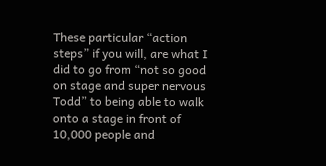These particular “action steps” if you will, are what I did to go from “not so good on stage and super nervous Todd” to being able to walk onto a stage in front of 10,000 people and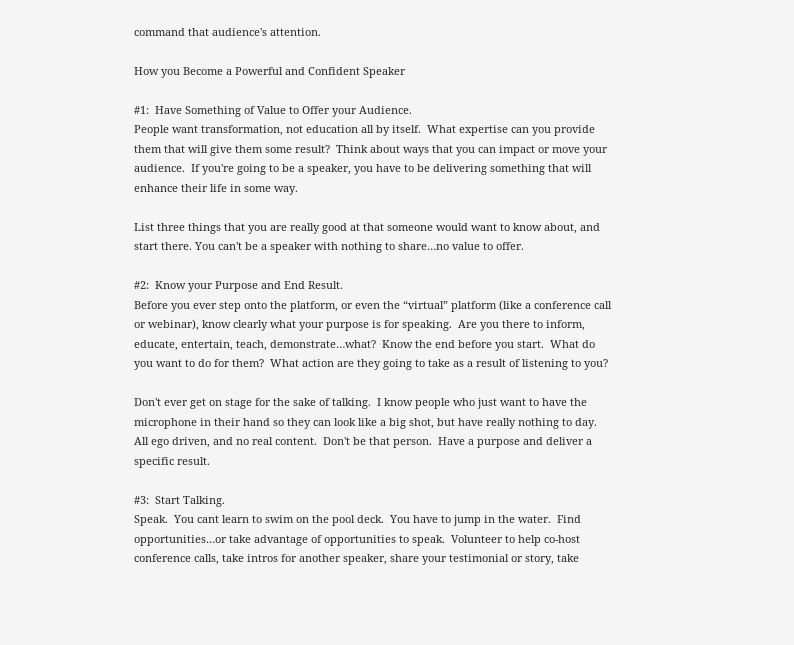command that audience's attention.

How you Become a Powerful and Confident Speaker

#1:  Have Something of Value to Offer your Audience.
People want transformation, not education all by itself.  What expertise can you provide them that will give them some result?  Think about ways that you can impact or move your audience.  If you're going to be a speaker, you have to be delivering something that will enhance their life in some way.

List three things that you are really good at that someone would want to know about, and start there. You can't be a speaker with nothing to share…no value to offer.

#2:  Know your Purpose and End Result.
Before you ever step onto the platform, or even the “virtual” platform (like a conference call or webinar), know clearly what your purpose is for speaking.  Are you there to inform, educate, entertain, teach, demonstrate…what?  Know the end before you start.  What do you want to do for them?  What action are they going to take as a result of listening to you?

Don't ever get on stage for the sake of talking.  I know people who just want to have the microphone in their hand so they can look like a big shot, but have really nothing to day.  All ego driven, and no real content.  Don't be that person.  Have a purpose and deliver a specific result.

#3:  Start Talking.
Speak.  You cant learn to swim on the pool deck.  You have to jump in the water.  Find opportunities…or take advantage of opportunities to speak.  Volunteer to help co-host conference calls, take intros for another speaker, share your testimonial or story, take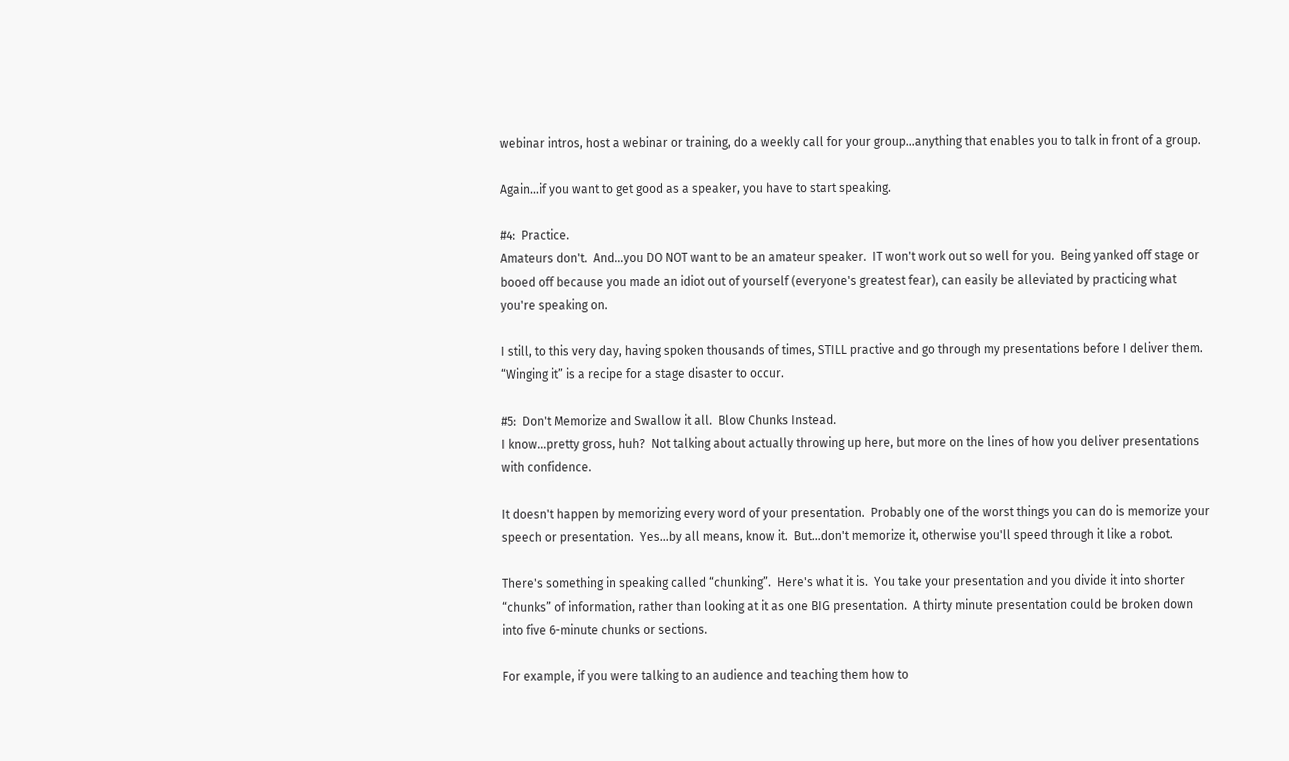webinar intros, host a webinar or training, do a weekly call for your group…anything that enables you to talk in front of a group.

Again…if you want to get good as a speaker, you have to start speaking.

#4:  Practice.
Amateurs don't.  And…you DO NOT want to be an amateur speaker.  IT won't work out so well for you.  Being yanked off stage or booed off because you made an idiot out of yourself (everyone's greatest fear), can easily be alleviated by practicing what you're speaking on.

I still, to this very day, having spoken thousands of times, STILL practive and go through my presentations before I deliver them.  “Winging it” is a recipe for a stage disaster to occur.

#5:  Don't Memorize and Swallow it all.  Blow Chunks Instead.
I know…pretty gross, huh?  Not talking about actually throwing up here, but more on the lines of how you deliver presentations with confidence.

It doesn't happen by memorizing every word of your presentation.  Probably one of the worst things you can do is memorize your speech or presentation.  Yes…by all means, know it.  But…don't memorize it, otherwise you'll speed through it like a robot.

There's something in speaking called “chunking”.  Here's what it is.  You take your presentation and you divide it into shorter “chunks” of information, rather than looking at it as one BIG presentation.  A thirty minute presentation could be broken down into five 6-minute chunks or sections.

For example, if you were talking to an audience and teaching them how to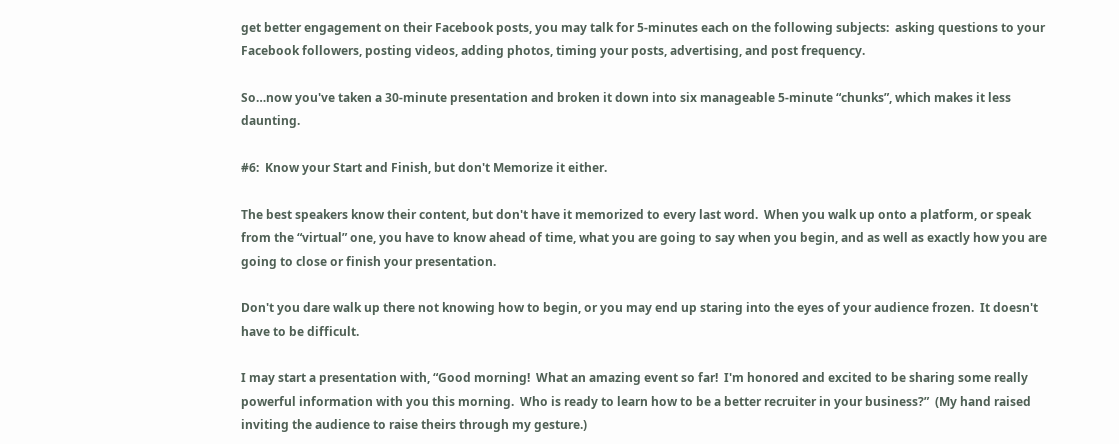get better engagement on their Facebook posts, you may talk for 5-minutes each on the following subjects:  asking questions to your Facebook followers, posting videos, adding photos, timing your posts, advertising, and post frequency.

So…now you've taken a 30-minute presentation and broken it down into six manageable 5-minute “chunks”, which makes it less daunting.

#6:  Know your Start and Finish, but don't Memorize it either.

The best speakers know their content, but don't have it memorized to every last word.  When you walk up onto a platform, or speak from the “virtual” one, you have to know ahead of time, what you are going to say when you begin, and as well as exactly how you are going to close or finish your presentation.

Don't you dare walk up there not knowing how to begin, or you may end up staring into the eyes of your audience frozen.  It doesn't have to be difficult.

I may start a presentation with, “Good morning!  What an amazing event so far!  I'm honored and excited to be sharing some really powerful information with you this morning.  Who is ready to learn how to be a better recruiter in your business?”  (My hand raised inviting the audience to raise theirs through my gesture.)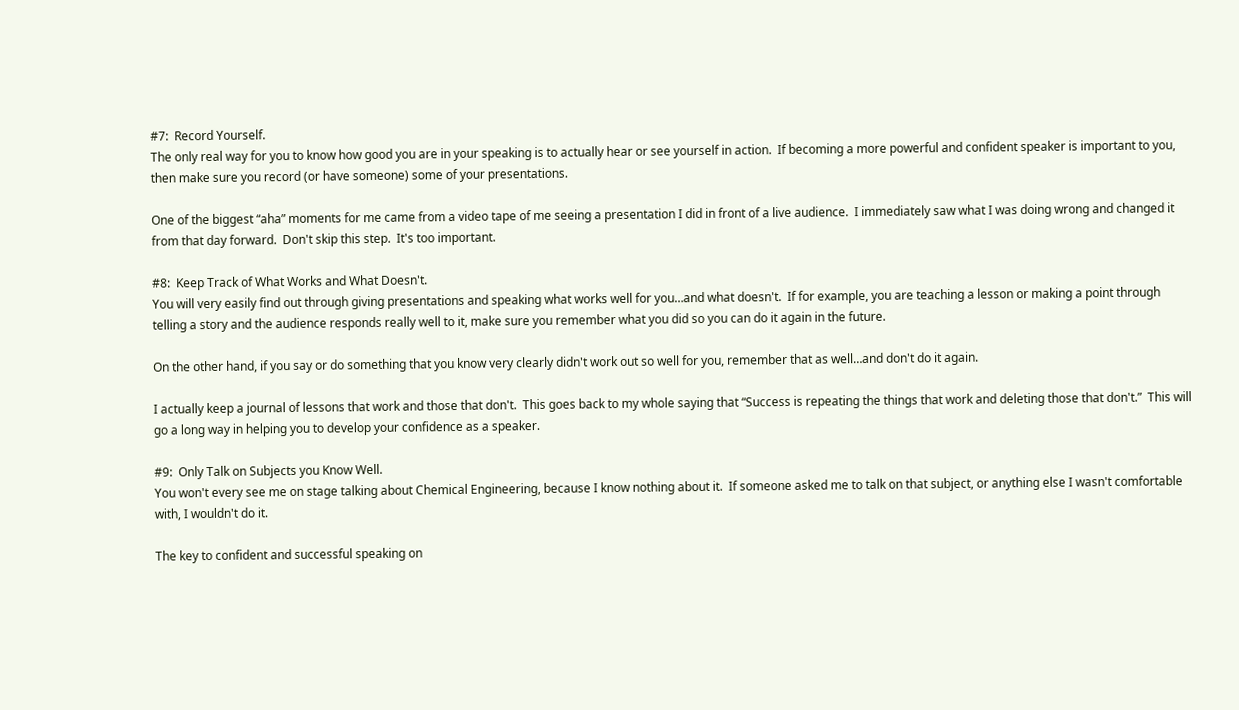#7:  Record Yourself.
The only real way for you to know how good you are in your speaking is to actually hear or see yourself in action.  If becoming a more powerful and confident speaker is important to you, then make sure you record (or have someone) some of your presentations.

One of the biggest “aha” moments for me came from a video tape of me seeing a presentation I did in front of a live audience.  I immediately saw what I was doing wrong and changed it from that day forward.  Don't skip this step.  It's too important.

#8:  Keep Track of What Works and What Doesn't.
You will very easily find out through giving presentations and speaking what works well for you…and what doesn't.  If for example, you are teaching a lesson or making a point through telling a story and the audience responds really well to it, make sure you remember what you did so you can do it again in the future.

On the other hand, if you say or do something that you know very clearly didn't work out so well for you, remember that as well…and don't do it again.

I actually keep a journal of lessons that work and those that don't.  This goes back to my whole saying that “Success is repeating the things that work and deleting those that don't.”  This will go a long way in helping you to develop your confidence as a speaker.

#9:  Only Talk on Subjects you Know Well.
You won't every see me on stage talking about Chemical Engineering, because I know nothing about it.  If someone asked me to talk on that subject, or anything else I wasn't comfortable with, I wouldn't do it.

The key to confident and successful speaking on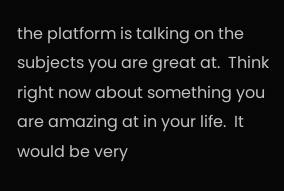the platform is talking on the subjects you are great at.  Think right now about something you are amazing at in your life.  It would be very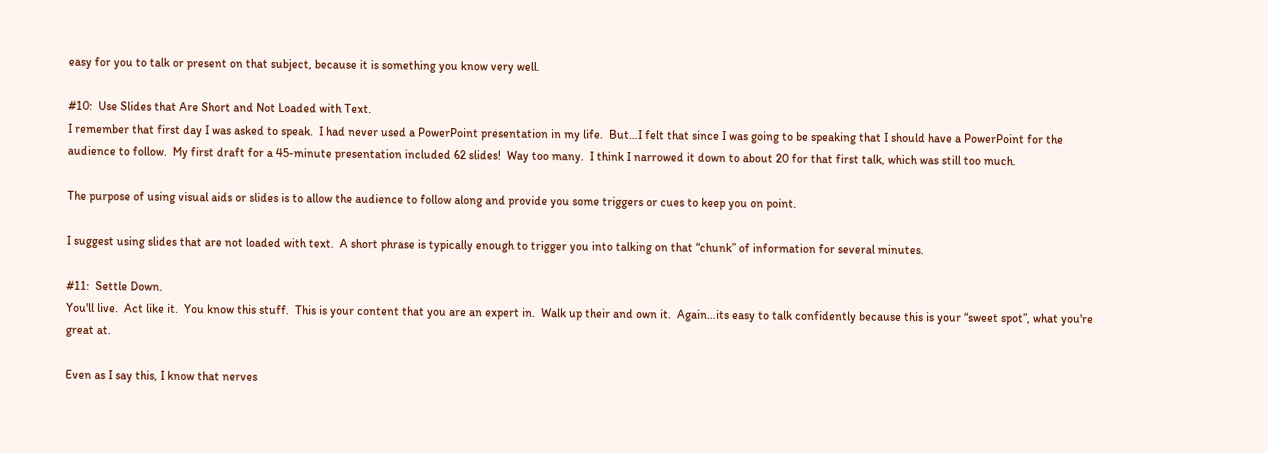easy for you to talk or present on that subject, because it is something you know very well.

#10:  Use Slides that Are Short and Not Loaded with Text.
I remember that first day I was asked to speak.  I had never used a PowerPoint presentation in my life.  But…I felt that since I was going to be speaking that I should have a PowerPoint for the audience to follow.  My first draft for a 45-minute presentation included 62 slides!  Way too many.  I think I narrowed it down to about 20 for that first talk, which was still too much.

The purpose of using visual aids or slides is to allow the audience to follow along and provide you some triggers or cues to keep you on point.

I suggest using slides that are not loaded with text.  A short phrase is typically enough to trigger you into talking on that “chunk” of information for several minutes.

#11:  Settle Down.
You'll live.  Act like it.  You know this stuff.  This is your content that you are an expert in.  Walk up their and own it.  Again…its easy to talk confidently because this is your “sweet spot”, what you're great at.

Even as I say this, I know that nerves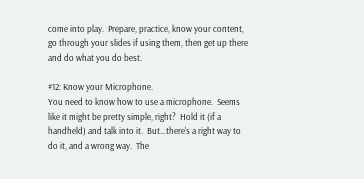come into play.  Prepare, practice, know your content, go through your slides if using them, then get up there and do what you do best.

#12: Know your Microphone.
You need to know how to use a microphone.  Seems like it might be pretty simple, right?  Hold it (if a handheld) and talk into it.  But…there's a right way to do it, and a wrong way.  The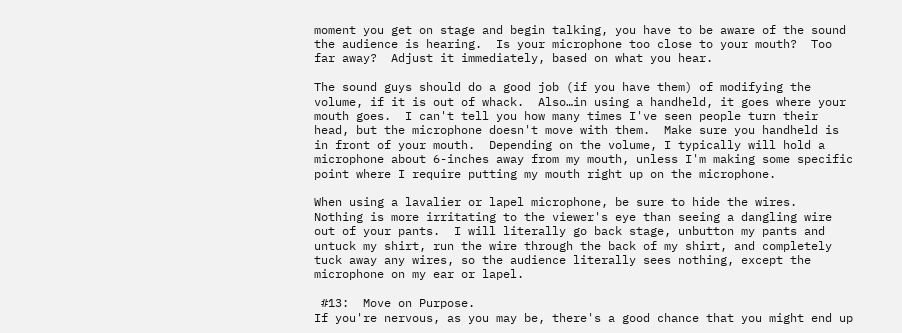moment you get on stage and begin talking, you have to be aware of the sound the audience is hearing.  Is your microphone too close to your mouth?  Too far away?  Adjust it immediately, based on what you hear.

The sound guys should do a good job (if you have them) of modifying the volume, if it is out of whack.  Also…in using a handheld, it goes where your mouth goes.  I can't tell you how many times I've seen people turn their head, but the microphone doesn't move with them.  Make sure you handheld is in front of your mouth.  Depending on the volume, I typically will hold a microphone about 6-inches away from my mouth, unless I'm making some specific point where I require putting my mouth right up on the microphone.

When using a lavalier or lapel microphone, be sure to hide the wires.  Nothing is more irritating to the viewer's eye than seeing a dangling wire out of your pants.  I will literally go back stage, unbutton my pants and untuck my shirt, run the wire through the back of my shirt, and completely tuck away any wires, so the audience literally sees nothing, except the microphone on my ear or lapel.

 #13:  Move on Purpose.
If you're nervous, as you may be, there's a good chance that you might end up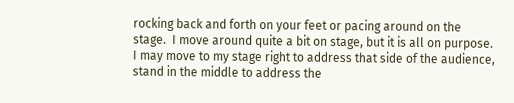rocking back and forth on your feet or pacing around on the stage.  I move around quite a bit on stage, but it is all on purpose.  I may move to my stage right to address that side of the audience, stand in the middle to address the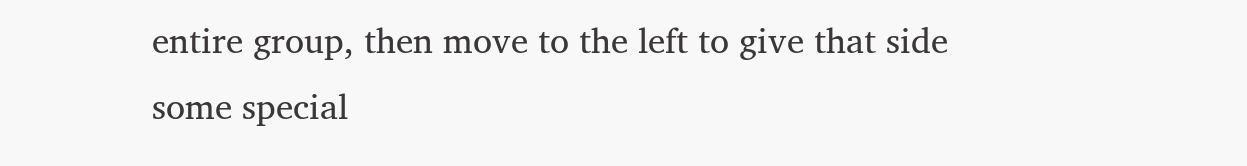entire group, then move to the left to give that side some special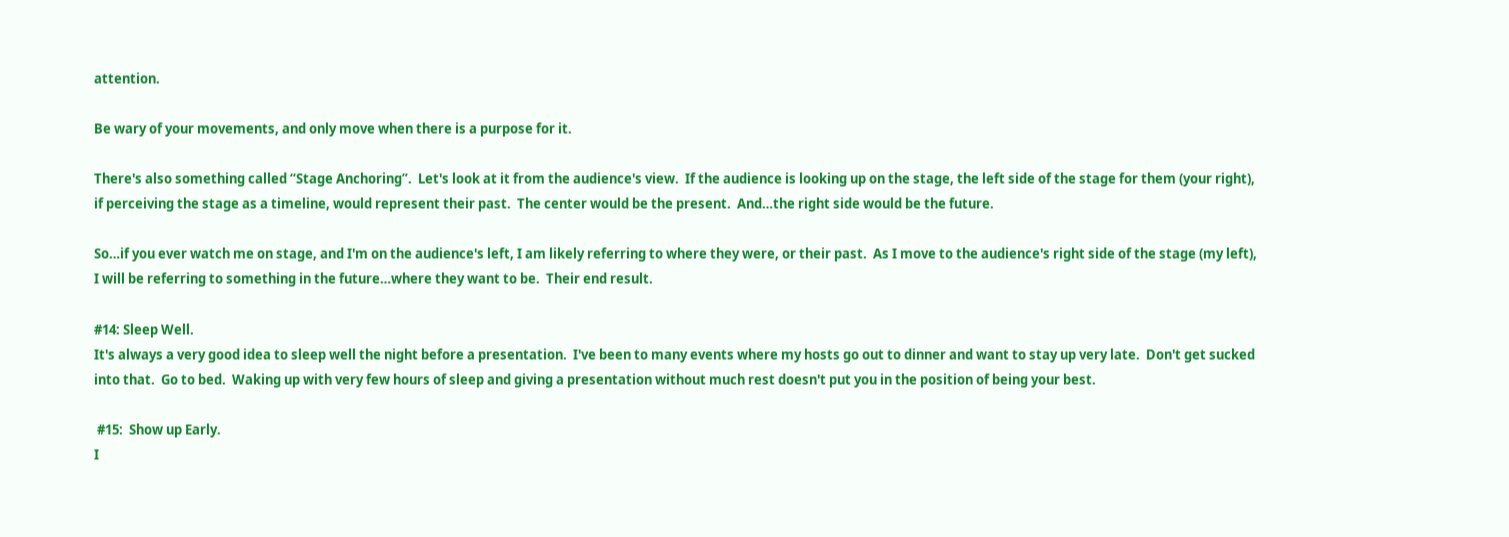attention.

Be wary of your movements, and only move when there is a purpose for it.

There's also something called “Stage Anchoring”.  Let's look at it from the audience's view.  If the audience is looking up on the stage, the left side of the stage for them (your right), if perceiving the stage as a timeline, would represent their past.  The center would be the present.  And…the right side would be the future.

So…if you ever watch me on stage, and I'm on the audience's left, I am likely referring to where they were, or their past.  As I move to the audience's right side of the stage (my left), I will be referring to something in the future…where they want to be.  Their end result.

#14: Sleep Well.
It's always a very good idea to sleep well the night before a presentation.  I've been to many events where my hosts go out to dinner and want to stay up very late.  Don't get sucked into that.  Go to bed.  Waking up with very few hours of sleep and giving a presentation without much rest doesn't put you in the position of being your best.

 #15:  Show up Early.
I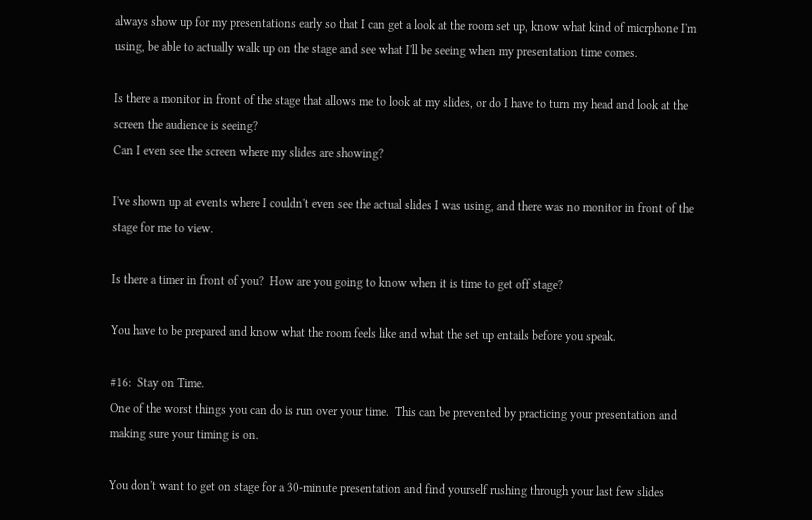always show up for my presentations early so that I can get a look at the room set up, know what kind of micrphone I'm using, be able to actually walk up on the stage and see what I'll be seeing when my presentation time comes.

Is there a monitor in front of the stage that allows me to look at my slides, or do I have to turn my head and look at the screen the audience is seeing?
Can I even see the screen where my slides are showing?

I've shown up at events where I couldn't even see the actual slides I was using, and there was no monitor in front of the stage for me to view.

Is there a timer in front of you?  How are you going to know when it is time to get off stage?

You have to be prepared and know what the room feels like and what the set up entails before you speak.

#16:  Stay on Time.
One of the worst things you can do is run over your time.  This can be prevented by practicing your presentation and making sure your timing is on.

You don't want to get on stage for a 30-minute presentation and find yourself rushing through your last few slides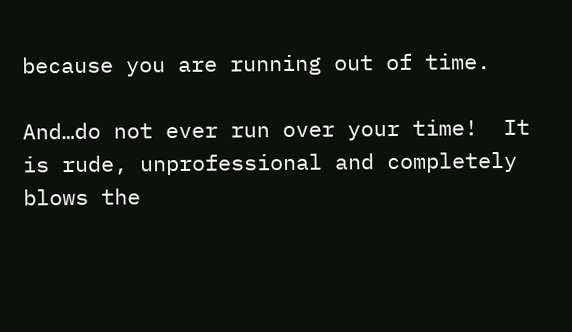because you are running out of time.

And…do not ever run over your time!  It is rude, unprofessional and completely blows the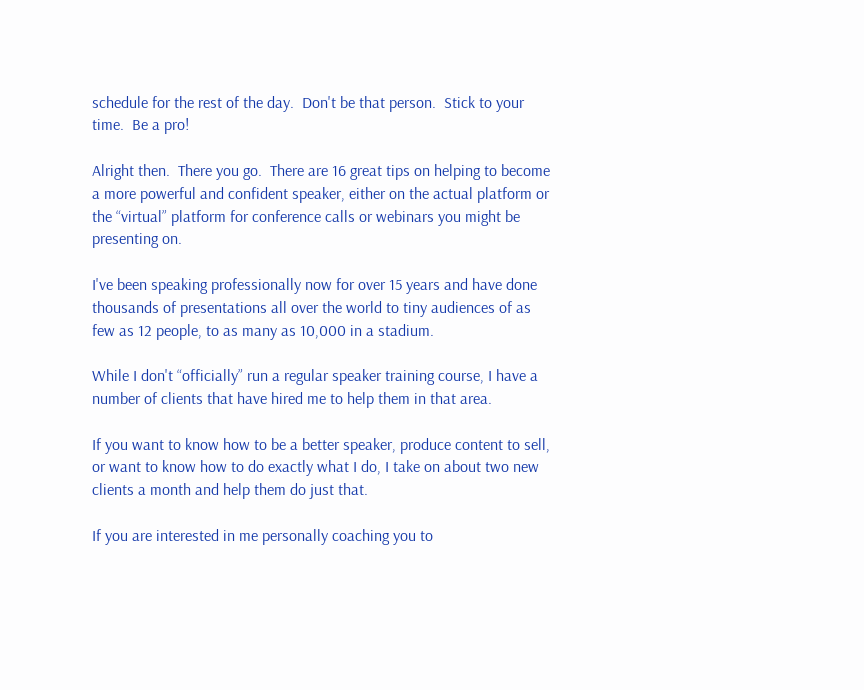schedule for the rest of the day.  Don't be that person.  Stick to your time.  Be a pro!

Alright then.  There you go.  There are 16 great tips on helping to become a more powerful and confident speaker, either on the actual platform or the “virtual” platform for conference calls or webinars you might be presenting on.

I've been speaking professionally now for over 15 years and have done thousands of presentations all over the world to tiny audiences of as few as 12 people, to as many as 10,000 in a stadium.

While I don't “officially” run a regular speaker training course, I have a number of clients that have hired me to help them in that area.

If you want to know how to be a better speaker, produce content to sell, or want to know how to do exactly what I do, I take on about two new clients a month and help them do just that.

If you are interested in me personally coaching you to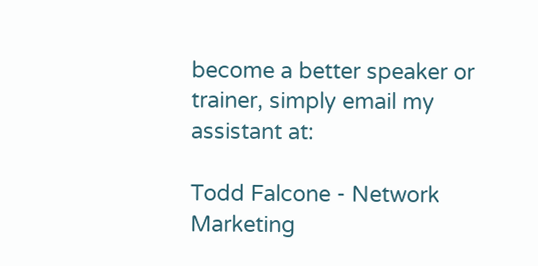become a better speaker or trainer, simply email my assistant at:

Todd Falcone - Network Marketing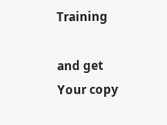Training

and get Your copy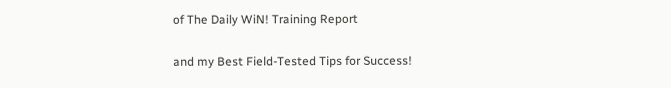of The Daily WiN! Training Report

and my Best Field-Tested Tips for Success!